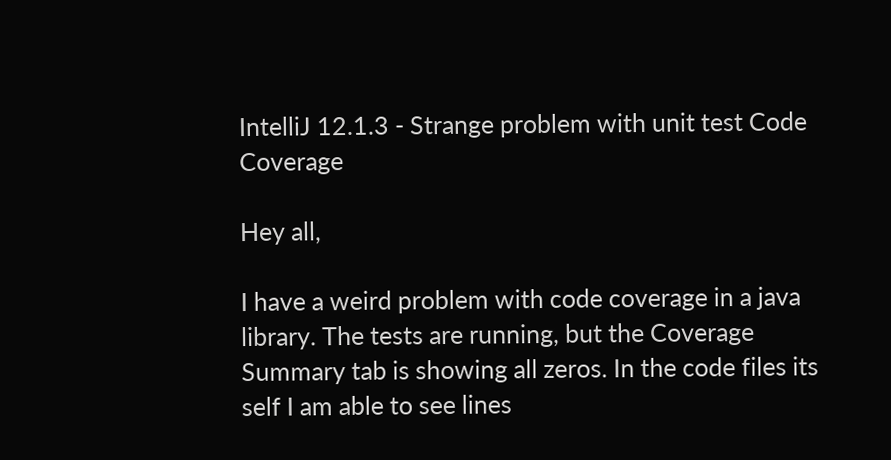IntelliJ 12.1.3 - Strange problem with unit test Code Coverage

Hey all,

I have a weird problem with code coverage in a java library. The tests are running, but the Coverage Summary tab is showing all zeros. In the code files its self I am able to see lines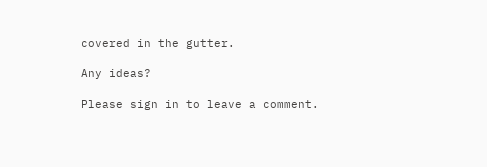covered in the gutter.

Any ideas?

Please sign in to leave a comment.